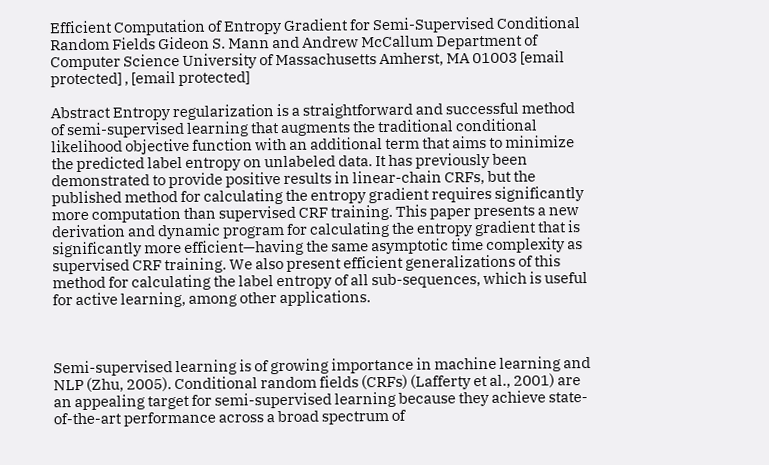Efficient Computation of Entropy Gradient for Semi-Supervised Conditional Random Fields Gideon S. Mann and Andrew McCallum Department of Computer Science University of Massachusetts Amherst, MA 01003 [email protected] , [email protected]

Abstract Entropy regularization is a straightforward and successful method of semi-supervised learning that augments the traditional conditional likelihood objective function with an additional term that aims to minimize the predicted label entropy on unlabeled data. It has previously been demonstrated to provide positive results in linear-chain CRFs, but the published method for calculating the entropy gradient requires significantly more computation than supervised CRF training. This paper presents a new derivation and dynamic program for calculating the entropy gradient that is significantly more efficient—having the same asymptotic time complexity as supervised CRF training. We also present efficient generalizations of this method for calculating the label entropy of all sub-sequences, which is useful for active learning, among other applications.



Semi-supervised learning is of growing importance in machine learning and NLP (Zhu, 2005). Conditional random fields (CRFs) (Lafferty et al., 2001) are an appealing target for semi-supervised learning because they achieve state-of-the-art performance across a broad spectrum of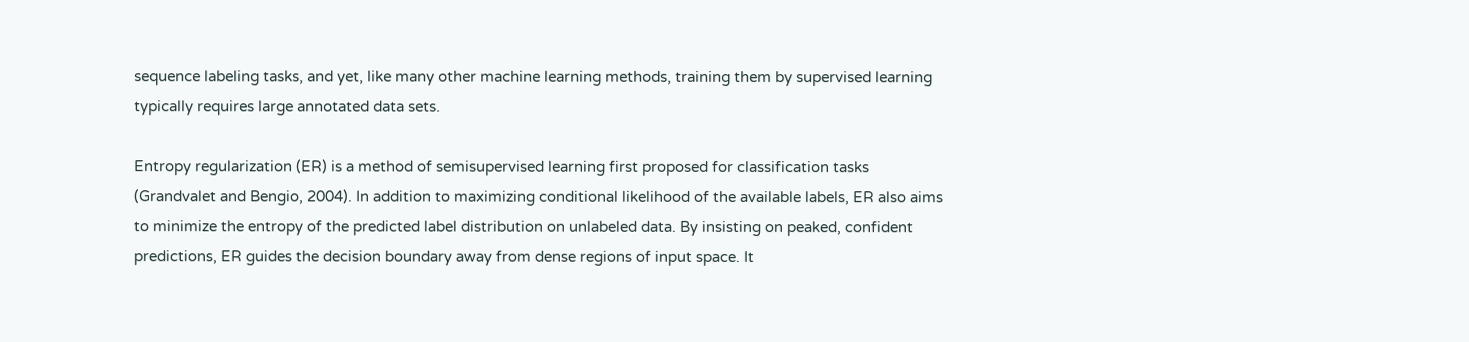sequence labeling tasks, and yet, like many other machine learning methods, training them by supervised learning typically requires large annotated data sets.

Entropy regularization (ER) is a method of semisupervised learning first proposed for classification tasks (Grandvalet and Bengio, 2004). In addition to maximizing conditional likelihood of the available labels, ER also aims to minimize the entropy of the predicted label distribution on unlabeled data. By insisting on peaked, confident predictions, ER guides the decision boundary away from dense regions of input space. It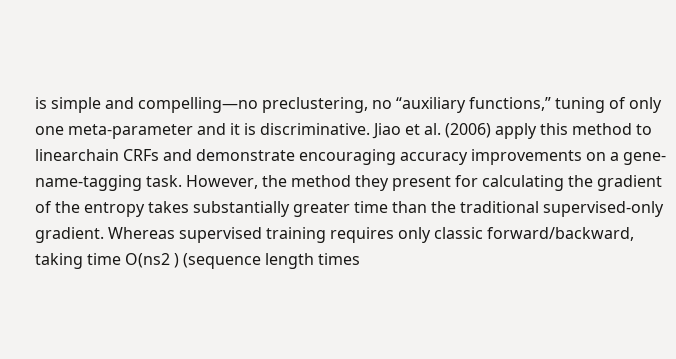is simple and compelling—no preclustering, no “auxiliary functions,” tuning of only one meta-parameter and it is discriminative. Jiao et al. (2006) apply this method to linearchain CRFs and demonstrate encouraging accuracy improvements on a gene-name-tagging task. However, the method they present for calculating the gradient of the entropy takes substantially greater time than the traditional supervised-only gradient. Whereas supervised training requires only classic forward/backward, taking time O(ns2 ) (sequence length times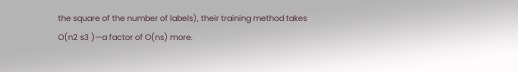the square of the number of labels), their training method takes O(n2 s3 )—a factor of O(ns) more.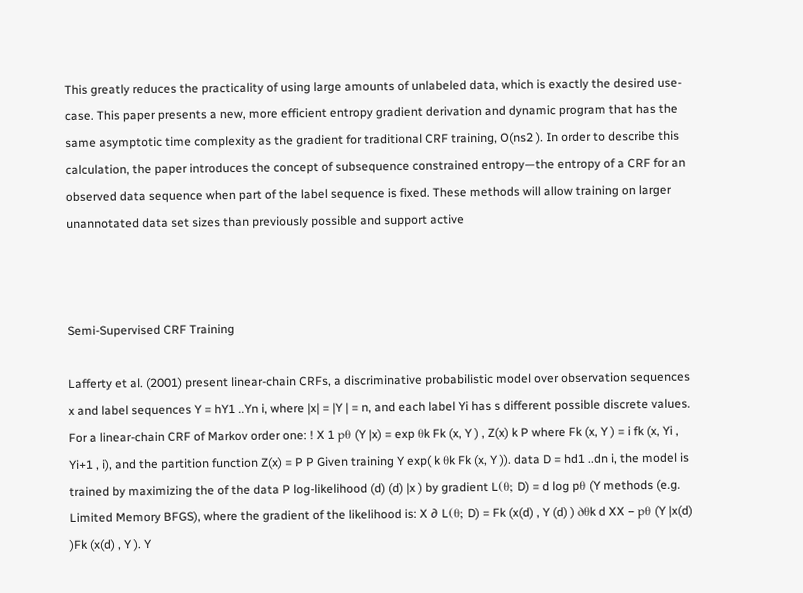This greatly reduces the practicality of using large amounts of unlabeled data, which is exactly the desired use-case. This paper presents a new, more efficient entropy gradient derivation and dynamic program that has the same asymptotic time complexity as the gradient for traditional CRF training, O(ns2 ). In order to describe this calculation, the paper introduces the concept of subsequence constrained entropy—the entropy of a CRF for an observed data sequence when part of the label sequence is fixed. These methods will allow training on larger unannotated data set sizes than previously possible and support active



Semi-Supervised CRF Training

Lafferty et al. (2001) present linear-chain CRFs, a discriminative probabilistic model over observation sequences x and label sequences Y = hY1 ..Yn i, where |x| = |Y | = n, and each label Yi has s different possible discrete values. For a linear-chain CRF of Markov order one: ! X 1 pθ (Y |x) = exp θk Fk (x, Y ) , Z(x) k P where Fk (x, Y ) = i fk (x, Yi , Yi+1 , i), and the partition function Z(x) = P P Given training Y exp( k θk Fk (x, Y )). data D = hd1 ..dn i, the model is trained by maximizing the of the data P log-likelihood (d) (d) |x ) by gradient L(θ; D) = d log pθ (Y methods (e.g. Limited Memory BFGS), where the gradient of the likelihood is: X ∂ L(θ; D) = Fk (x(d) , Y (d) ) ∂θk d XX − pθ (Y |x(d) )Fk (x(d) , Y ). Y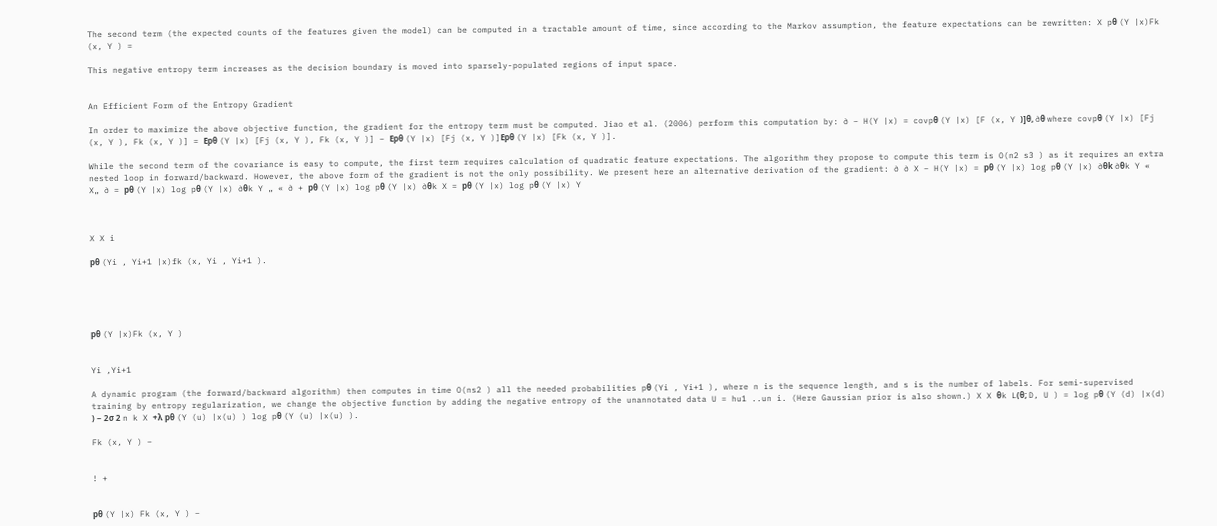The second term (the expected counts of the features given the model) can be computed in a tractable amount of time, since according to the Markov assumption, the feature expectations can be rewritten: X pθ (Y |x)Fk (x, Y ) =

This negative entropy term increases as the decision boundary is moved into sparsely-populated regions of input space.


An Efficient Form of the Entropy Gradient

In order to maximize the above objective function, the gradient for the entropy term must be computed. Jiao et al. (2006) perform this computation by: ∂ − H(Y |x) = covpθ (Y |x) [F (x, Y )]θ, ∂θ where covpθ (Y |x) [Fj (x, Y ), Fk (x, Y )] = Epθ (Y |x) [Fj (x, Y ), Fk (x, Y )] − Epθ (Y |x) [Fj (x, Y )]Epθ (Y |x) [Fk (x, Y )].

While the second term of the covariance is easy to compute, the first term requires calculation of quadratic feature expectations. The algorithm they propose to compute this term is O(n2 s3 ) as it requires an extra nested loop in forward/backward. However, the above form of the gradient is not the only possibility. We present here an alternative derivation of the gradient: ∂ ∂ X − H(Y |x) = pθ (Y |x) log pθ (Y |x) ∂θk ∂θk Y « X„ ∂ = pθ (Y |x) log pθ (Y |x) ∂θk Y „ « ∂ + pθ (Y |x) log pθ (Y |x) ∂θk X = pθ (Y |x) log pθ (Y |x) Y



X X i

pθ (Yi , Yi+1 |x)fk (x, Yi , Yi+1 ).





pθ (Y |x)Fk (x, Y )


Yi ,Yi+1

A dynamic program (the forward/backward algorithm) then computes in time O(ns2 ) all the needed probabilities pθ (Yi , Yi+1 ), where n is the sequence length, and s is the number of labels. For semi-supervised training by entropy regularization, we change the objective function by adding the negative entropy of the unannotated data U = hu1 ..un i. (Here Gaussian prior is also shown.) X X θk L(θ; D, U ) = log pθ (Y (d) |x(d) ) − 2σ 2 n k X +λ pθ (Y (u) |x(u) ) log pθ (Y (u) |x(u) ).

Fk (x, Y ) −


! +


pθ (Y |x) Fk (x, Y ) −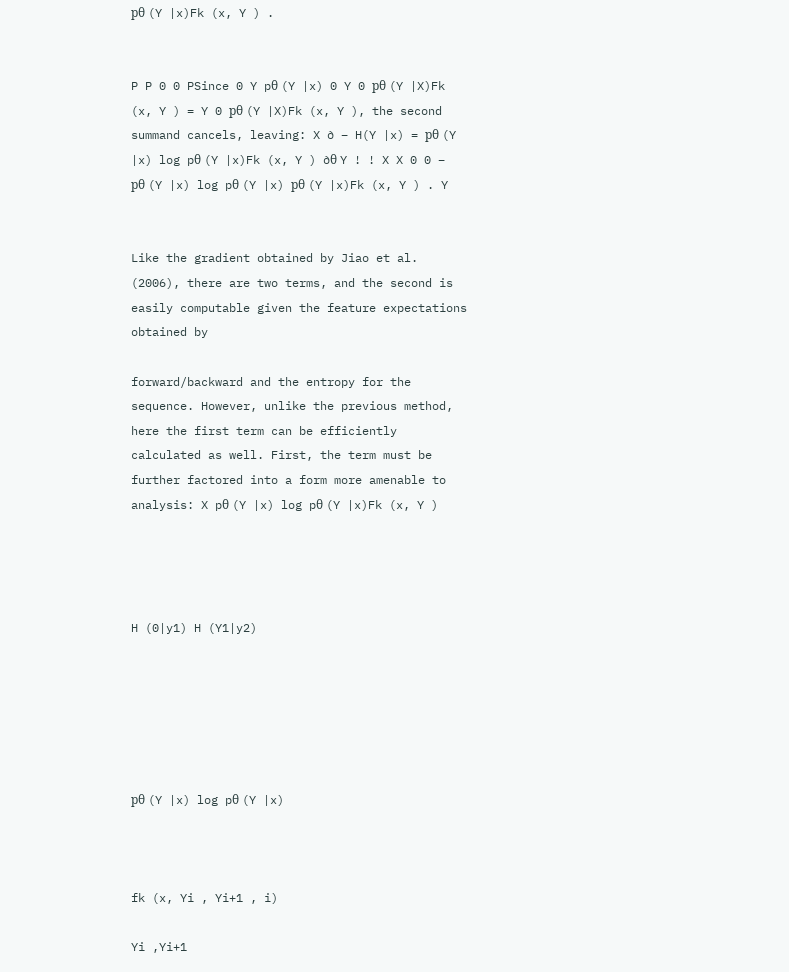pθ (Y |x)Fk (x, Y ) .


P P 0 0 PSince 0 Y pθ (Y |x) 0 Y 0 pθ (Y |X)Fk (x, Y ) = Y 0 pθ (Y |X)Fk (x, Y ), the second summand cancels, leaving: X ∂ − H(Y |x) = pθ (Y |x) log pθ (Y |x)Fk (x, Y ) ∂θ Y ! ! X X 0 0 − pθ (Y |x) log pθ (Y |x) pθ (Y |x)Fk (x, Y ) . Y


Like the gradient obtained by Jiao et al. (2006), there are two terms, and the second is easily computable given the feature expectations obtained by

forward/backward and the entropy for the sequence. However, unlike the previous method, here the first term can be efficiently calculated as well. First, the term must be further factored into a form more amenable to analysis: X pθ (Y |x) log pθ (Y |x)Fk (x, Y )




H (0|y1) H (Y1|y2)






pθ (Y |x) log pθ (Y |x)



fk (x, Yi , Yi+1 , i)

Yi ,Yi+1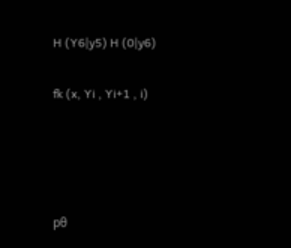H (Y6|y5) H (0|y6)

fk (x, Yi , Yi+1 , i)




pθ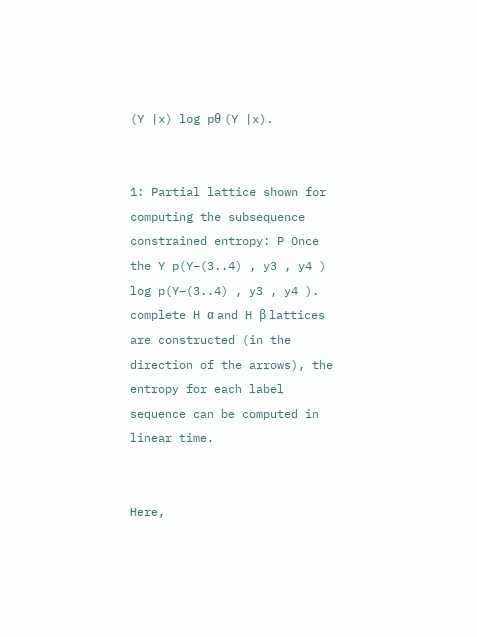(Y |x) log pθ (Y |x).


1: Partial lattice shown for computing the subsequence constrained entropy: P Once the Y p(Y−(3..4) , y3 , y4 ) log p(Y−(3..4) , y3 , y4 ). complete H α and H β lattices are constructed (in the direction of the arrows), the entropy for each label sequence can be computed in linear time.


Here,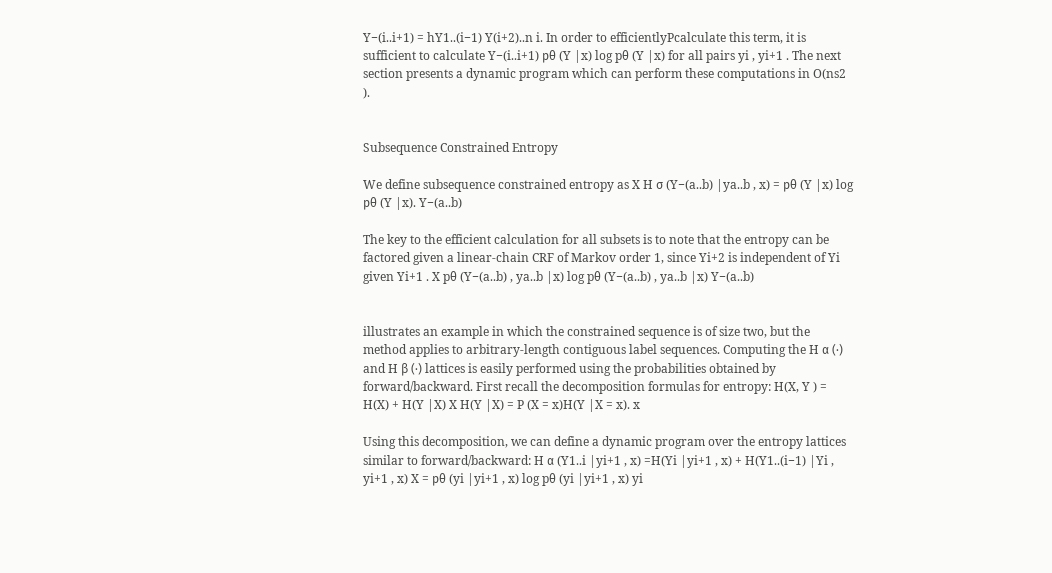Y−(i..i+1) = hY1..(i−1) Y(i+2)..n i. In order to efficientlyPcalculate this term, it is sufficient to calculate Y−(i..i+1) pθ (Y |x) log pθ (Y |x) for all pairs yi , yi+1 . The next section presents a dynamic program which can perform these computations in O(ns2 ).


Subsequence Constrained Entropy

We define subsequence constrained entropy as X H σ (Y−(a..b) |ya..b , x) = pθ (Y |x) log pθ (Y |x). Y−(a..b)

The key to the efficient calculation for all subsets is to note that the entropy can be factored given a linear-chain CRF of Markov order 1, since Yi+2 is independent of Yi given Yi+1 . X pθ (Y−(a..b) , ya..b |x) log pθ (Y−(a..b) , ya..b |x) Y−(a..b)


illustrates an example in which the constrained sequence is of size two, but the method applies to arbitrary-length contiguous label sequences. Computing the H α (·) and H β (·) lattices is easily performed using the probabilities obtained by forward/backward. First recall the decomposition formulas for entropy: H(X, Y ) = H(X) + H(Y |X) X H(Y |X) = P (X = x)H(Y |X = x). x

Using this decomposition, we can define a dynamic program over the entropy lattices similar to forward/backward: H α (Y1..i |yi+1 , x) =H(Yi |yi+1 , x) + H(Y1..(i−1) |Yi , yi+1 , x) X = pθ (yi |yi+1 , x) log pθ (yi |yi+1 , x) yi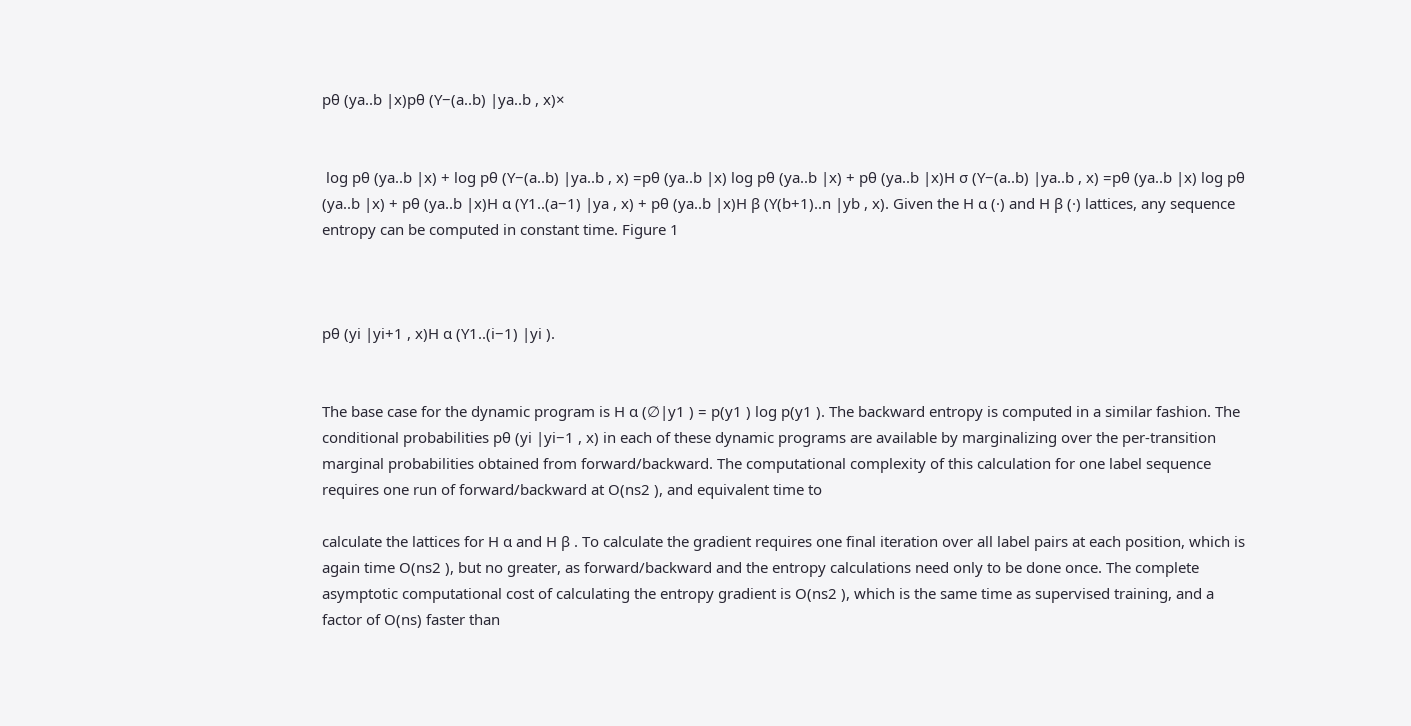pθ (ya..b |x)pθ (Y−(a..b) |ya..b , x)×


 log pθ (ya..b |x) + log pθ (Y−(a..b) |ya..b , x) =pθ (ya..b |x) log pθ (ya..b |x) + pθ (ya..b |x)H σ (Y−(a..b) |ya..b , x) =pθ (ya..b |x) log pθ (ya..b |x) + pθ (ya..b |x)H α (Y1..(a−1) |ya , x) + pθ (ya..b |x)H β (Y(b+1)..n |yb , x). Given the H α (·) and H β (·) lattices, any sequence entropy can be computed in constant time. Figure 1



pθ (yi |yi+1 , x)H α (Y1..(i−1) |yi ).


The base case for the dynamic program is H α (∅|y1 ) = p(y1 ) log p(y1 ). The backward entropy is computed in a similar fashion. The conditional probabilities pθ (yi |yi−1 , x) in each of these dynamic programs are available by marginalizing over the per-transition marginal probabilities obtained from forward/backward. The computational complexity of this calculation for one label sequence requires one run of forward/backward at O(ns2 ), and equivalent time to

calculate the lattices for H α and H β . To calculate the gradient requires one final iteration over all label pairs at each position, which is again time O(ns2 ), but no greater, as forward/backward and the entropy calculations need only to be done once. The complete asymptotic computational cost of calculating the entropy gradient is O(ns2 ), which is the same time as supervised training, and a factor of O(ns) faster than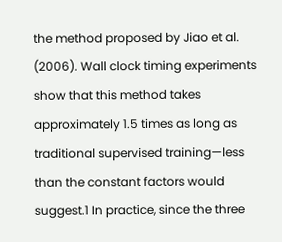the method proposed by Jiao et al. (2006). Wall clock timing experiments show that this method takes approximately 1.5 times as long as traditional supervised training—less than the constant factors would suggest.1 In practice, since the three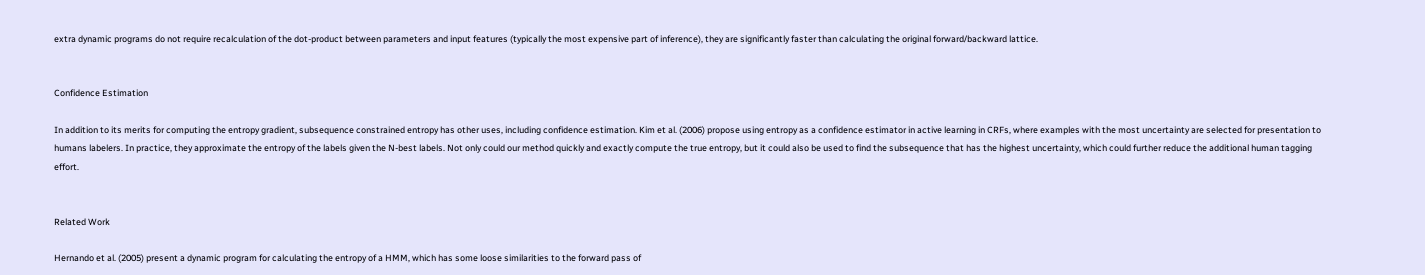extra dynamic programs do not require recalculation of the dot-product between parameters and input features (typically the most expensive part of inference), they are significantly faster than calculating the original forward/backward lattice.


Confidence Estimation

In addition to its merits for computing the entropy gradient, subsequence constrained entropy has other uses, including confidence estimation. Kim et al. (2006) propose using entropy as a confidence estimator in active learning in CRFs, where examples with the most uncertainty are selected for presentation to humans labelers. In practice, they approximate the entropy of the labels given the N-best labels. Not only could our method quickly and exactly compute the true entropy, but it could also be used to find the subsequence that has the highest uncertainty, which could further reduce the additional human tagging effort.


Related Work

Hernando et al. (2005) present a dynamic program for calculating the entropy of a HMM, which has some loose similarities to the forward pass of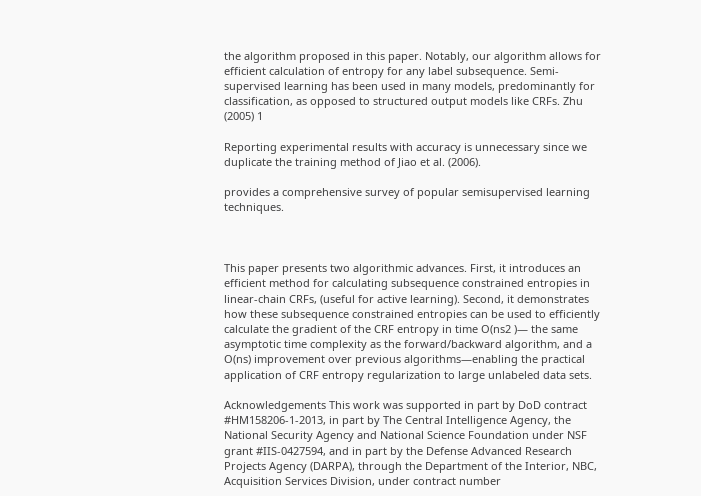the algorithm proposed in this paper. Notably, our algorithm allows for efficient calculation of entropy for any label subsequence. Semi-supervised learning has been used in many models, predominantly for classification, as opposed to structured output models like CRFs. Zhu (2005) 1

Reporting experimental results with accuracy is unnecessary since we duplicate the training method of Jiao et al. (2006).

provides a comprehensive survey of popular semisupervised learning techniques.



This paper presents two algorithmic advances. First, it introduces an efficient method for calculating subsequence constrained entropies in linear-chain CRFs, (useful for active learning). Second, it demonstrates how these subsequence constrained entropies can be used to efficiently calculate the gradient of the CRF entropy in time O(ns2 )— the same asymptotic time complexity as the forward/backward algorithm, and a O(ns) improvement over previous algorithms—enabling the practical application of CRF entropy regularization to large unlabeled data sets.

Acknowledgements This work was supported in part by DoD contract #HM158206-1-2013, in part by The Central Intelligence Agency, the National Security Agency and National Science Foundation under NSF grant #IIS-0427594, and in part by the Defense Advanced Research Projects Agency (DARPA), through the Department of the Interior, NBC, Acquisition Services Division, under contract number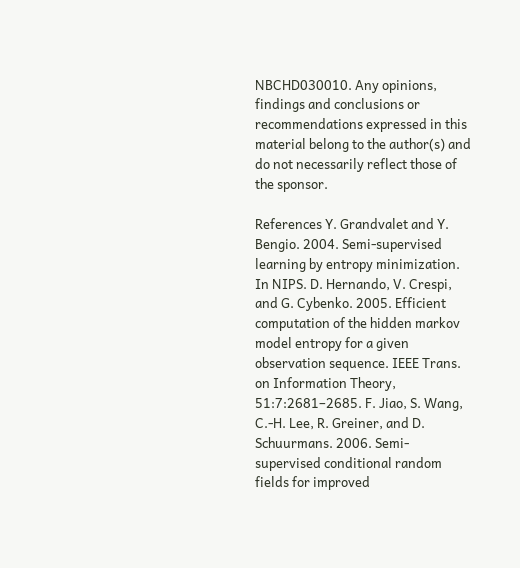NBCHD030010. Any opinions, findings and conclusions or recommendations expressed in this material belong to the author(s) and do not necessarily reflect those of the sponsor.

References Y. Grandvalet and Y. Bengio. 2004. Semi-supervised learning by entropy minimization. In NIPS. D. Hernando, V. Crespi, and G. Cybenko. 2005. Efficient computation of the hidden markov model entropy for a given observation sequence. IEEE Trans. on Information Theory, 51:7:2681–2685. F. Jiao, S. Wang, C.-H. Lee, R. Greiner, and D. Schuurmans. 2006. Semi-supervised conditional random fields for improved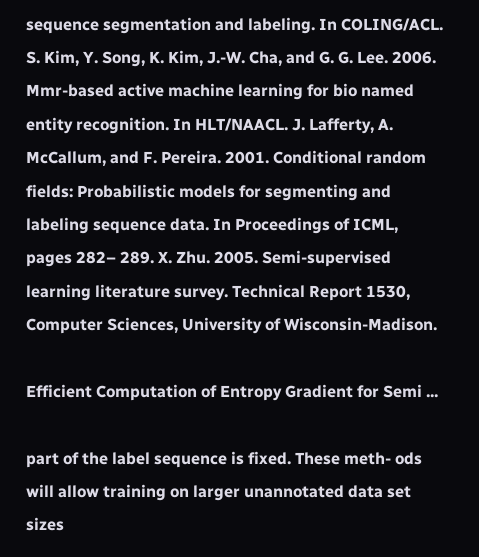sequence segmentation and labeling. In COLING/ACL. S. Kim, Y. Song, K. Kim, J.-W. Cha, and G. G. Lee. 2006. Mmr-based active machine learning for bio named entity recognition. In HLT/NAACL. J. Lafferty, A. McCallum, and F. Pereira. 2001. Conditional random fields: Probabilistic models for segmenting and labeling sequence data. In Proceedings of ICML, pages 282– 289. X. Zhu. 2005. Semi-supervised learning literature survey. Technical Report 1530, Computer Sciences, University of Wisconsin-Madison.

Efficient Computation of Entropy Gradient for Semi ...

part of the label sequence is fixed. These meth- ods will allow training on larger unannotated data set sizes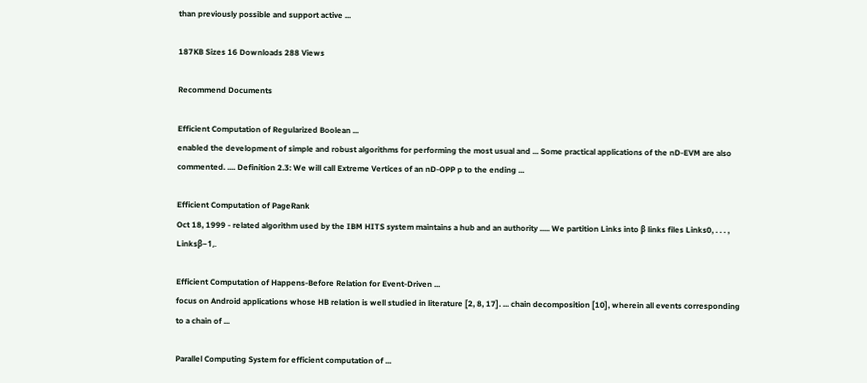than previously possible and support active ...

187KB Sizes 16 Downloads 288 Views

Recommend Documents

Efficient Computation of Regularized Boolean ...
enabled the development of simple and robust algorithms for performing the most usual and ... Some practical applications of the nD-EVM are also commented. .... Definition 2.3: We will call Extreme Vertices of an nD-OPP p to the ending ...

Efficient Computation of PageRank
Oct 18, 1999 - related algorithm used by the IBM HITS system maintains a hub and an authority ..... We partition Links into β links files Links0, . . . , Linksβ−1,.

Efficient Computation of Happens-Before Relation for Event-Driven ...
focus on Android applications whose HB relation is well studied in literature [2, 8, 17]. ... chain decomposition [10], wherein all events corresponding to a chain of ...

Parallel Computing System for efficient computation of ...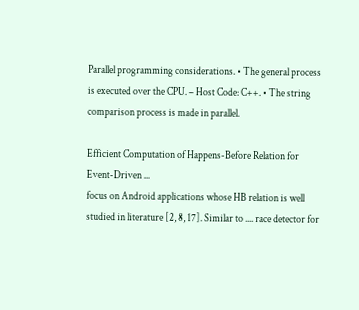Parallel programming considerations. • The general process is executed over the CPU. – Host Code: C++. • The string comparison process is made in parallel.

Efficient Computation of Happens-Before Relation for Event-Driven ...
focus on Android applications whose HB relation is well studied in literature [2, 8, 17]. Similar to .... race detector for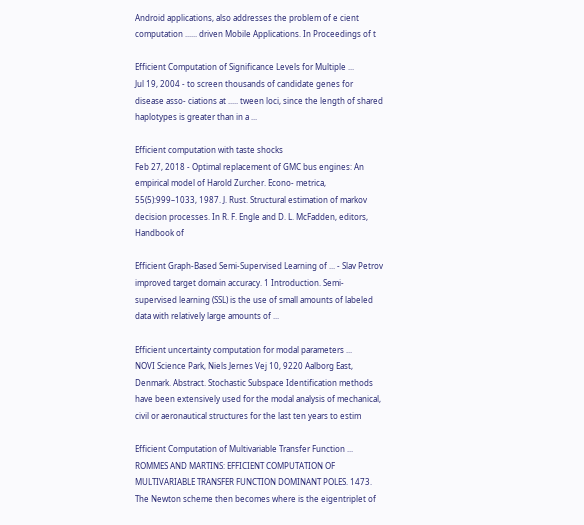Android applications, also addresses the problem of e cient computation ...... driven Mobile Applications. In Proceedings of t

Efficient Computation of Significance Levels for Multiple ...
Jul 19, 2004 - to screen thousands of candidate genes for disease asso- ciations at ..... tween loci, since the length of shared haplotypes is greater than in a ...

Efficient computation with taste shocks
Feb 27, 2018 - Optimal replacement of GMC bus engines: An empirical model of Harold Zurcher. Econo- metrica, 55(5):999–1033, 1987. J. Rust. Structural estimation of markov decision processes. In R. F. Engle and D. L. McFadden, editors, Handbook of

Efficient Graph-Based Semi-Supervised Learning of ... - Slav Petrov
improved target domain accuracy. 1 Introduction. Semi-supervised learning (SSL) is the use of small amounts of labeled data with relatively large amounts of ...

Efficient uncertainty computation for modal parameters ...
NOVI Science Park, Niels Jernes Vej 10, 9220 Aalborg East, Denmark. Abstract. Stochastic Subspace Identification methods have been extensively used for the modal analysis of mechanical, civil or aeronautical structures for the last ten years to estim

Efficient Computation of Multivariable Transfer Function ...
ROMMES AND MARTINS: EFFICIENT COMPUTATION OF MULTIVARIABLE TRANSFER FUNCTION DOMINANT POLES. 1473. The Newton scheme then becomes where is the eigentriplet of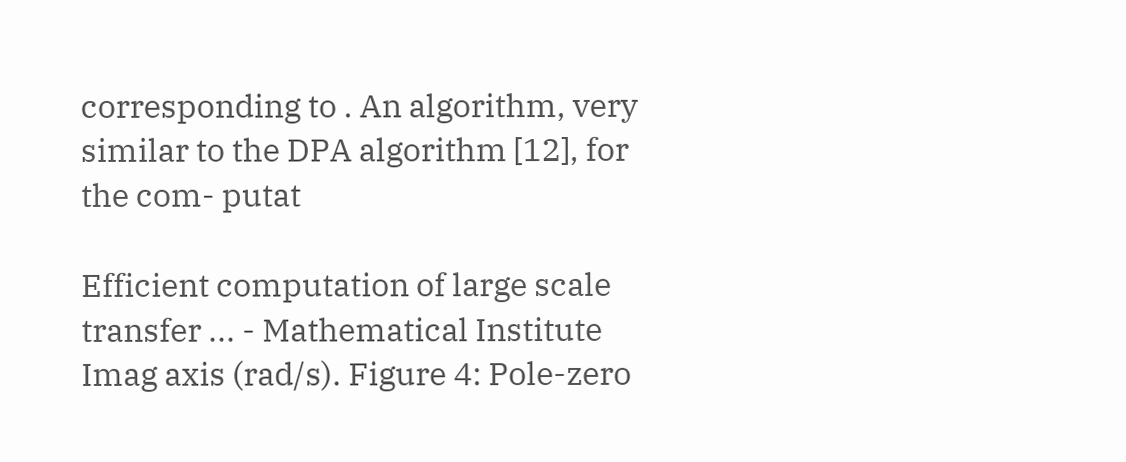corresponding to . An algorithm, very similar to the DPA algorithm [12], for the com- putat

Efficient computation of large scale transfer ... - Mathematical Institute
Imag axis (rad/s). Figure 4: Pole-zero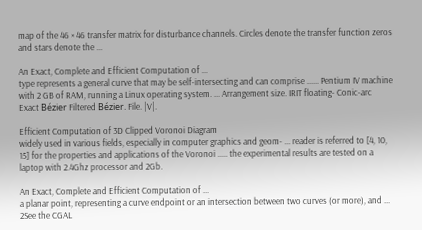map of the 46 × 46 transfer matrix for disturbance channels. Circles denote the transfer function zeros and stars denote the ...

An Exact, Complete and Efficient Computation of ...
type represents a general curve that may be self-intersecting and can comprise ...... Pentium IV machine with 2 GB of RAM, running a Linux operating system. ... Arrangement size. IRIT floating- Conic-arc Exact Bézier Filtered Bézier. File. |V|.

Efficient Computation of 3D Clipped Voronoi Diagram
widely used in various fields, especially in computer graphics and geom- ... reader is referred to [4, 10, 15] for the properties and applications of the Voronoi ..... the experimental results are tested on a laptop with 2.4Ghz processor and 2Gb.

An Exact, Complete and Efficient Computation of ...
a planar point, representing a curve endpoint or an intersection between two curves (or more), and ... 2See the CGAL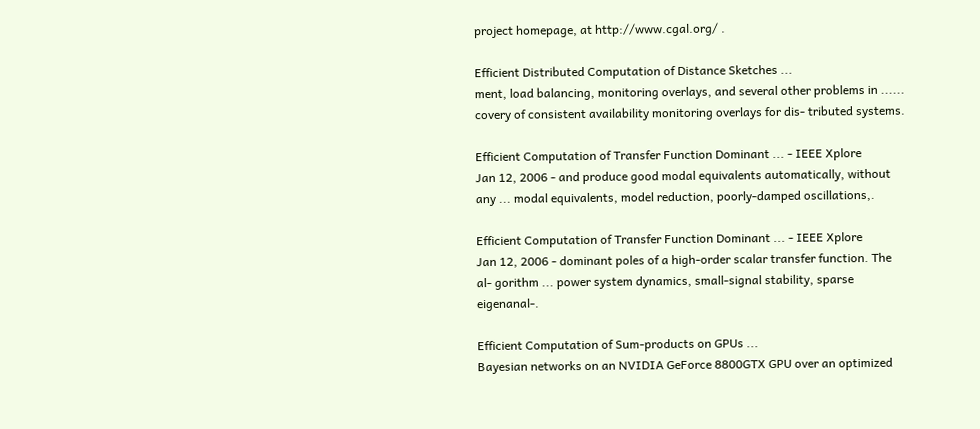project homepage, at http://www.cgal.org/ .

Efficient Distributed Computation of Distance Sketches ...
ment, load balancing, monitoring overlays, and several other problems in ...... covery of consistent availability monitoring overlays for dis- tributed systems.

Efficient Computation of Transfer Function Dominant ... - IEEE Xplore
Jan 12, 2006 - and produce good modal equivalents automatically, without any ... modal equivalents, model reduction, poorly-damped oscillations,.

Efficient Computation of Transfer Function Dominant ... - IEEE Xplore
Jan 12, 2006 - dominant poles of a high-order scalar transfer function. The al- gorithm ... power system dynamics, small-signal stability, sparse eigenanal-.

Efficient Computation of Sum-products on GPUs ...
Bayesian networks on an NVIDIA GeForce 8800GTX GPU over an optimized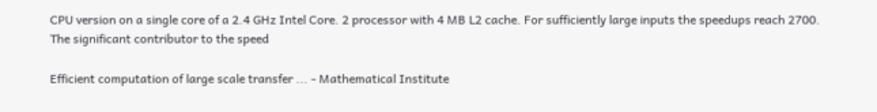CPU version on a single core of a 2.4 GHz Intel Core. 2 processor with 4 MB L2 cache. For sufficiently large inputs the speedups reach 2700. The significant contributor to the speed

Efficient computation of large scale transfer ... - Mathematical Institute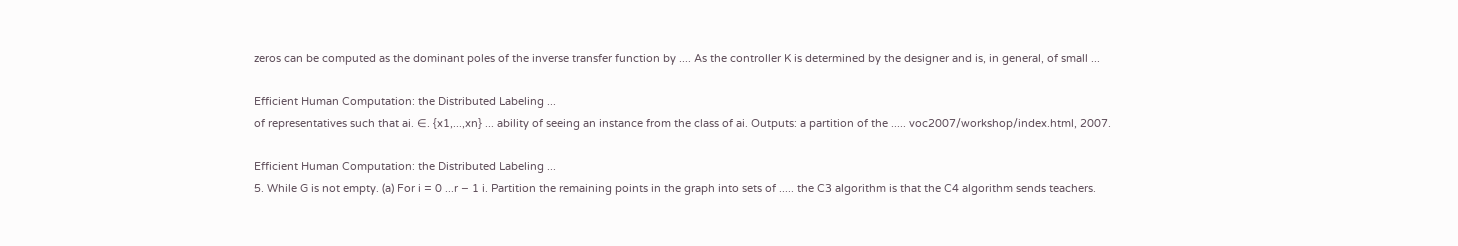zeros can be computed as the dominant poles of the inverse transfer function by .... As the controller K is determined by the designer and is, in general, of small ...

Efficient Human Computation: the Distributed Labeling ...
of representatives such that ai. ∈. {x1,...,xn} ... ability of seeing an instance from the class of ai. Outputs: a partition of the ..... voc2007/workshop/index.html, 2007.

Efficient Human Computation: the Distributed Labeling ...
5. While G is not empty. (a) For i = 0 ...r − 1 i. Partition the remaining points in the graph into sets of ..... the C3 algorithm is that the C4 algorithm sends teachers.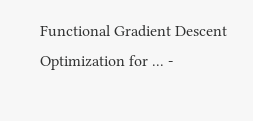Functional Gradient Descent Optimization for ... -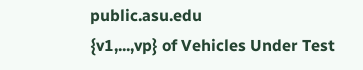public.asu.edu
{v1,...,vp} of Vehicles Under Test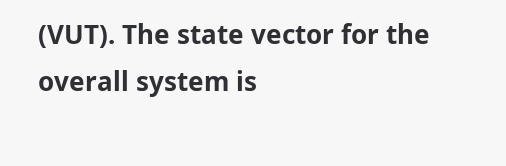(VUT). The state vector for the overall system is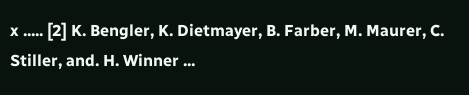x ..... [2] K. Bengler, K. Dietmayer, B. Farber, M. Maurer, C. Stiller, and. H. Winner ...